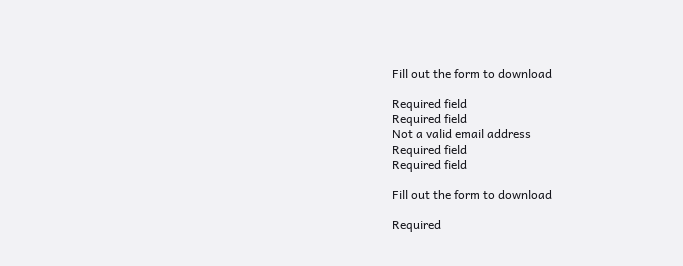Fill out the form to download

Required field
Required field
Not a valid email address
Required field
Required field

Fill out the form to download

Required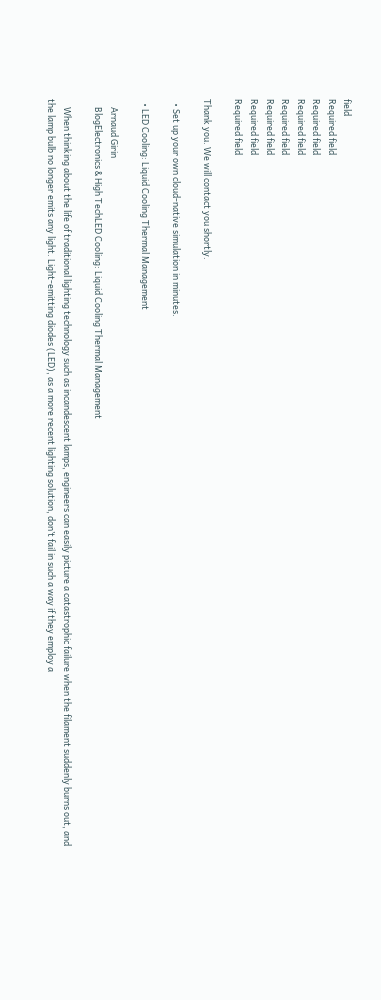field
Required field
Required field
Required field
Required field
Required field
Required field
Required field

Thank you. We will contact you shortly.

  • Set up your own cloud-native simulation in minutes.

  • LED Cooling: Liquid Cooling Thermal Management

    Arnaud Girin
    BlogElectronics & High TechLED Cooling: Liquid Cooling Thermal Management

    When thinking about the life of traditional lighting technology such as incandescent lamps, engineers can easily picture a catastrophic failure when the filament suddenly burns out, and the lamp bulb no longer emits any light. Light-emitting diodes (LED), as a more recent lighting solution, don’t fail in such a way if they employ a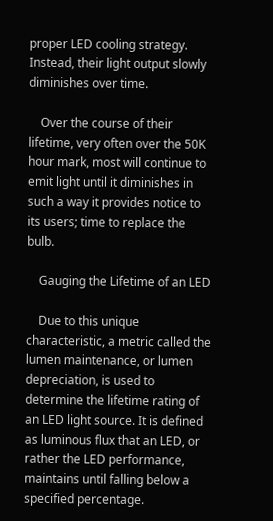proper LED cooling strategy. Instead, their light output slowly diminishes over time.

    Over the course of their lifetime, very often over the 50K hour mark, most will continue to emit light until it diminishes in such a way it provides notice to its users; time to replace the bulb.

    Gauging the Lifetime of an LED

    Due to this unique characteristic, a metric called the lumen maintenance, or lumen depreciation, is used to determine the lifetime rating of an LED light source. It is defined as luminous flux that an LED, or rather the LED performance, maintains until falling below a specified percentage.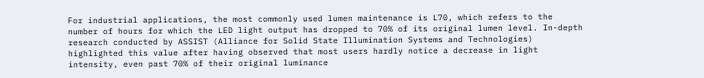For industrial applications, the most commonly used lumen maintenance is L70, which refers to the number of hours for which the LED light output has dropped to 70% of its original lumen level. In-depth research conducted by ASSIST (Alliance for Solid State Illumination Systems and Technologies) highlighted this value after having observed that most users hardly notice a decrease in light intensity, even past 70% of their original luminance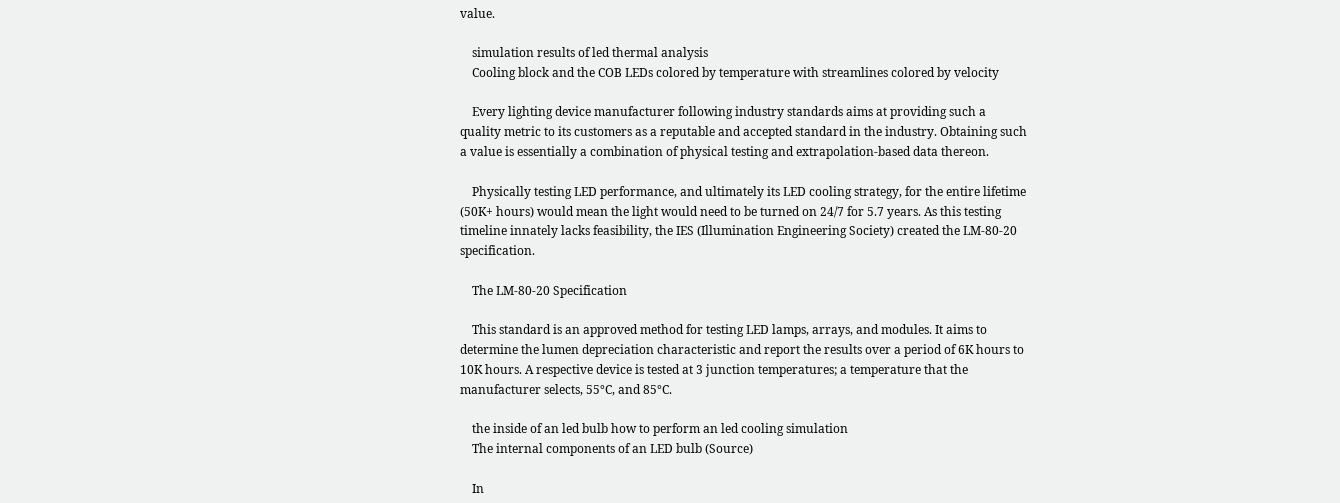value.

    simulation results of led thermal analysis
    Cooling block and the COB LEDs colored by temperature with streamlines colored by velocity

    Every lighting device manufacturer following industry standards aims at providing such a quality metric to its customers as a reputable and accepted standard in the industry. Obtaining such a value is essentially a combination of physical testing and extrapolation-based data thereon.

    Physically testing LED performance, and ultimately its LED cooling strategy, for the entire lifetime (50K+ hours) would mean the light would need to be turned on 24/7 for 5.7 years. As this testing timeline innately lacks feasibility, the IES (Illumination Engineering Society) created the LM-80-20 specification.

    The LM-80-20 Specification

    This standard is an approved method for testing LED lamps, arrays, and modules. It aims to determine the lumen depreciation characteristic and report the results over a period of 6K hours to 10K hours. A respective device is tested at 3 junction temperatures; a temperature that the manufacturer selects, 55°C, and 85°C.

    the inside of an led bulb how to perform an led cooling simulation
    The internal components of an LED bulb (Source)

    In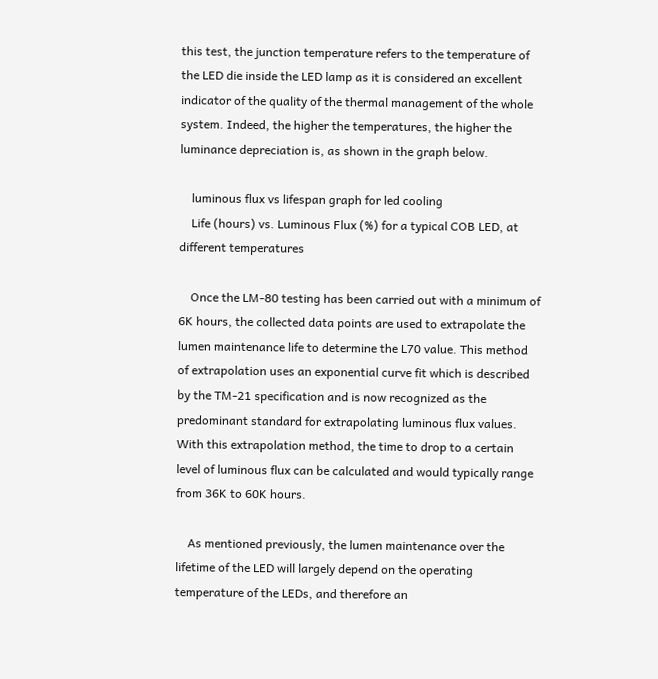this test, the junction temperature refers to the temperature of the LED die inside the LED lamp as it is considered an excellent indicator of the quality of the thermal management of the whole system. Indeed, the higher the temperatures, the higher the luminance depreciation is, as shown in the graph below.

    luminous flux vs lifespan graph for led cooling
    Life (hours) vs. Luminous Flux (%) for a typical COB LED, at different temperatures

    Once the LM-80 testing has been carried out with a minimum of 6K hours, the collected data points are used to extrapolate the lumen maintenance life to determine the L70 value. This method of extrapolation uses an exponential curve fit which is described by the TM-21 specification and is now recognized as the predominant standard for extrapolating luminous flux values. With this extrapolation method, the time to drop to a certain level of luminous flux can be calculated and would typically range from 36K to 60K hours.

    As mentioned previously, the lumen maintenance over the lifetime of the LED will largely depend on the operating temperature of the LEDs, and therefore an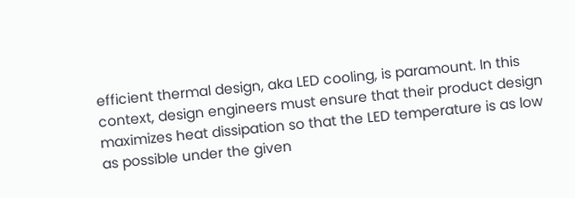efficient thermal design, aka LED cooling, is paramount. In this context, design engineers must ensure that their product design maximizes heat dissipation so that the LED temperature is as low as possible under the given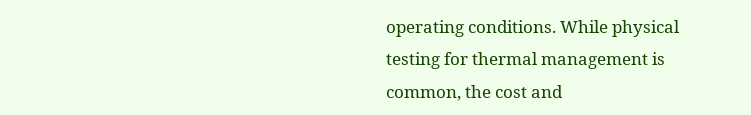operating conditions. While physical testing for thermal management is common, the cost and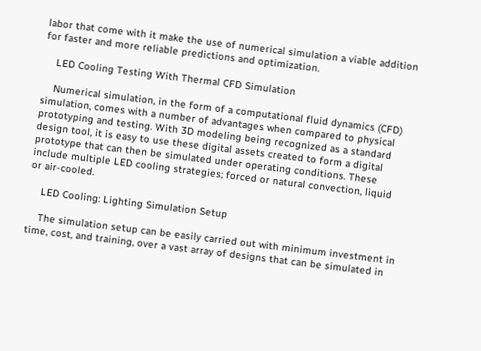labor that come with it make the use of numerical simulation a viable addition for faster and more reliable predictions and optimization.

    LED Cooling Testing With Thermal CFD Simulation

    Numerical simulation, in the form of a computational fluid dynamics (CFD) simulation, comes with a number of advantages when compared to physical prototyping and testing. With 3D modeling being recognized as a standard design tool, it is easy to use these digital assets created to form a digital prototype that can then be simulated under operating conditions. These include multiple LED cooling strategies; forced or natural convection, liquid or air-cooled.

    LED Cooling: Lighting Simulation Setup

    The simulation setup can be easily carried out with minimum investment in time, cost, and training, over a vast array of designs that can be simulated in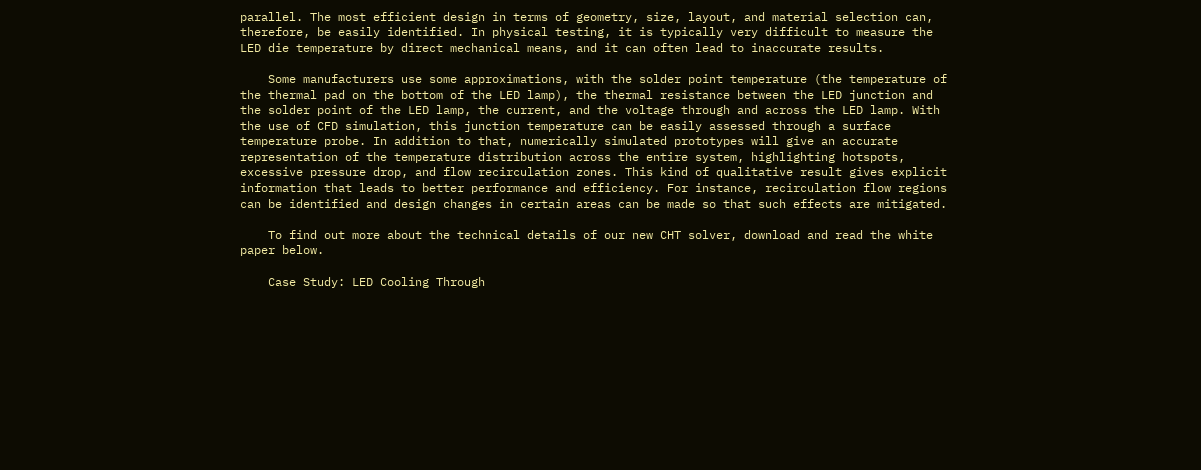parallel. The most efficient design in terms of geometry, size, layout, and material selection can, therefore, be easily identified. In physical testing, it is typically very difficult to measure the LED die temperature by direct mechanical means, and it can often lead to inaccurate results.

    Some manufacturers use some approximations, with the solder point temperature (the temperature of the thermal pad on the bottom of the LED lamp), the thermal resistance between the LED junction and the solder point of the LED lamp, the current, and the voltage through and across the LED lamp. With the use of CFD simulation, this junction temperature can be easily assessed through a surface temperature probe. In addition to that, numerically simulated prototypes will give an accurate representation of the temperature distribution across the entire system, highlighting hotspots, excessive pressure drop, and flow recirculation zones. This kind of qualitative result gives explicit information that leads to better performance and efficiency. For instance, recirculation flow regions can be identified and design changes in certain areas can be made so that such effects are mitigated.

    To find out more about the technical details of our new CHT solver, download and read the white paper below.

    Case Study: LED Cooling Through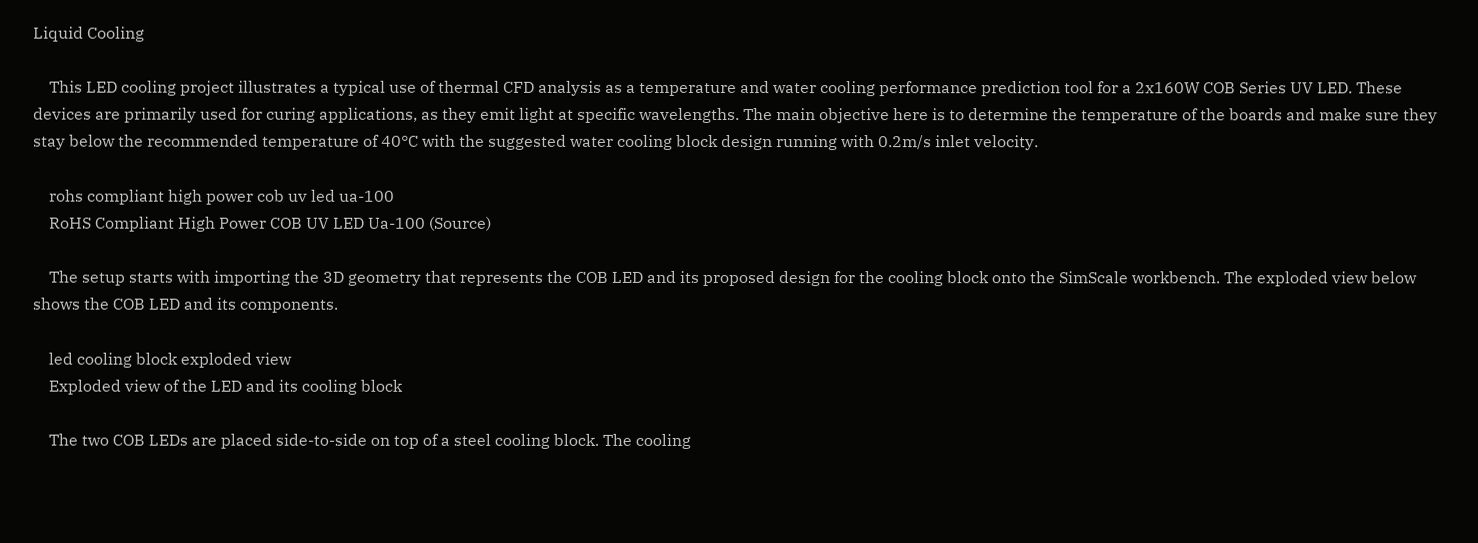Liquid Cooling

    This LED cooling project illustrates a typical use of thermal CFD analysis as a temperature and water cooling performance prediction tool for a 2x160W COB Series UV LED. These devices are primarily used for curing applications, as they emit light at specific wavelengths. The main objective here is to determine the temperature of the boards and make sure they stay below the recommended temperature of 40°C with the suggested water cooling block design running with 0.2m/s inlet velocity.

    rohs compliant high power cob uv led ua-100
    RoHS Compliant High Power COB UV LED Ua-100 (Source)

    The setup starts with importing the 3D geometry that represents the COB LED and its proposed design for the cooling block onto the SimScale workbench. The exploded view below shows the COB LED and its components.

    led cooling block exploded view
    Exploded view of the LED and its cooling block

    The two COB LEDs are placed side-to-side on top of a steel cooling block. The cooling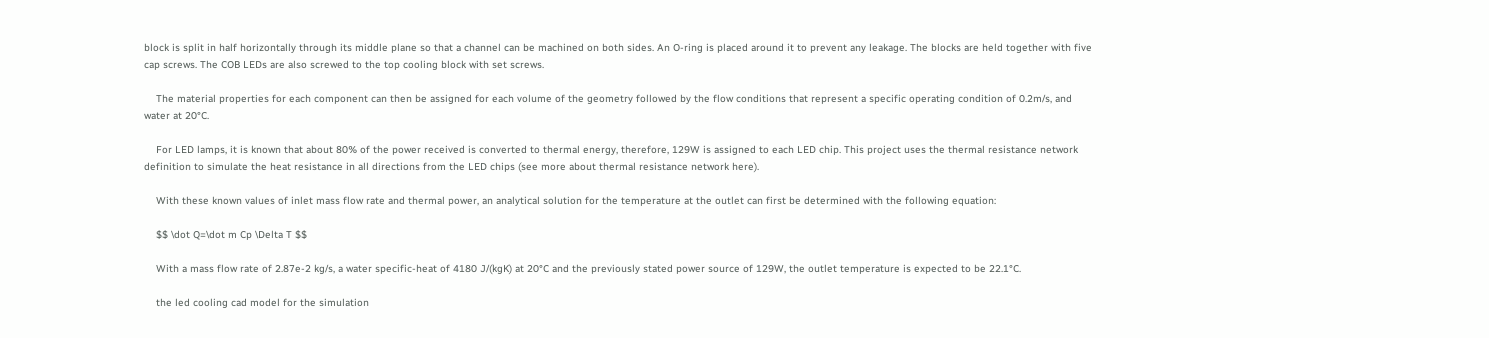block is split in half horizontally through its middle plane so that a channel can be machined on both sides. An O-ring is placed around it to prevent any leakage. The blocks are held together with five cap screws. The COB LEDs are also screwed to the top cooling block with set screws.

    The material properties for each component can then be assigned for each volume of the geometry followed by the flow conditions that represent a specific operating condition of 0.2m/s, and water at 20°C.

    For LED lamps, it is known that about 80% of the power received is converted to thermal energy, therefore, 129W is assigned to each LED chip. This project uses the thermal resistance network definition to simulate the heat resistance in all directions from the LED chips (see more about thermal resistance network here).

    With these known values of inlet mass flow rate and thermal power, an analytical solution for the temperature at the outlet can first be determined with the following equation:

    $$ \dot Q=\dot m Cp \Delta T $$

    With a mass flow rate of 2.87e-2 kg/s, a water specific-heat of 4180 J/(kgK) at 20°C and the previously stated power source of 129W, the outlet temperature is expected to be 22.1°C.

    the led cooling cad model for the simulation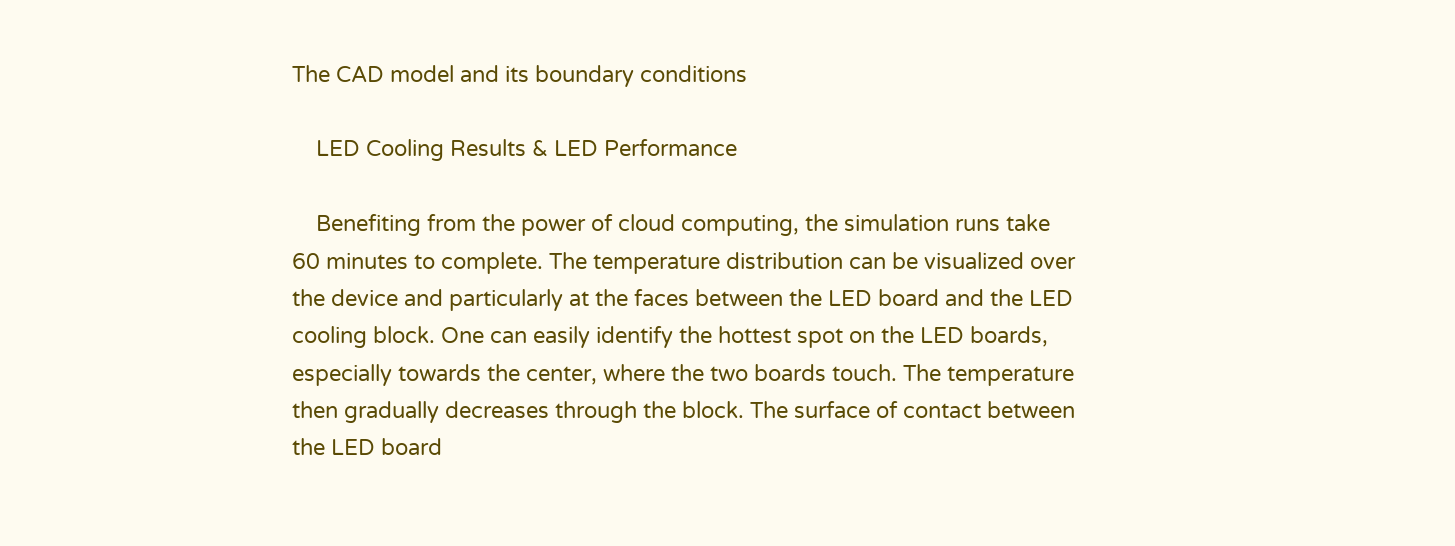The CAD model and its boundary conditions

    LED Cooling Results & LED Performance

    Benefiting from the power of cloud computing, the simulation runs take 60 minutes to complete. The temperature distribution can be visualized over the device and particularly at the faces between the LED board and the LED cooling block. One can easily identify the hottest spot on the LED boards, especially towards the center, where the two boards touch. The temperature then gradually decreases through the block. The surface of contact between the LED board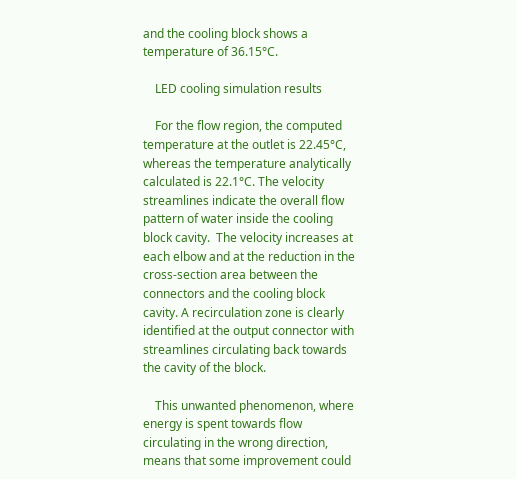and the cooling block shows a temperature of 36.15°C.

    LED cooling simulation results

    For the flow region, the computed temperature at the outlet is 22.45°C, whereas the temperature analytically calculated is 22.1°C. The velocity streamlines indicate the overall flow pattern of water inside the cooling block cavity.  The velocity increases at each elbow and at the reduction in the cross-section area between the connectors and the cooling block cavity. A recirculation zone is clearly identified at the output connector with streamlines circulating back towards the cavity of the block.

    This unwanted phenomenon, where energy is spent towards flow circulating in the wrong direction, means that some improvement could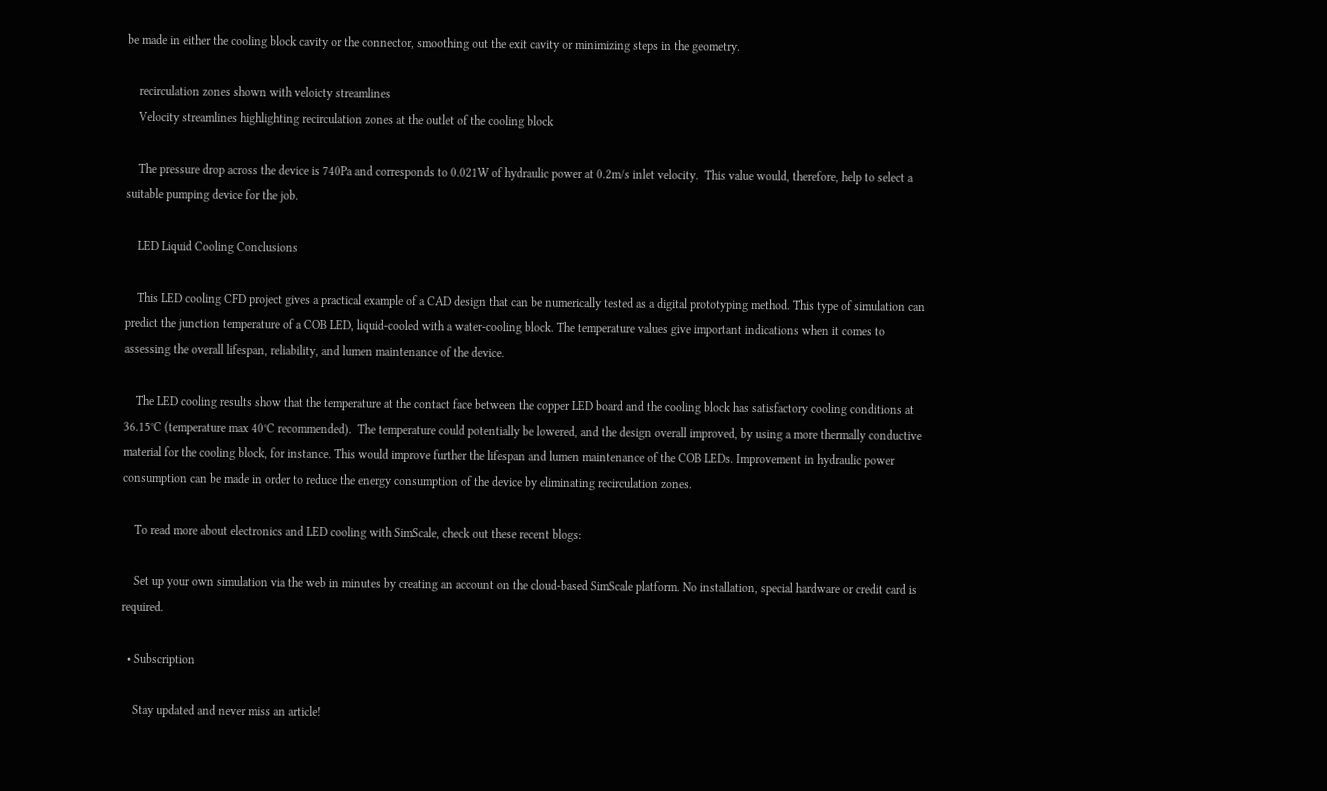be made in either the cooling block cavity or the connector, smoothing out the exit cavity or minimizing steps in the geometry.

    recirculation zones shown with veloicty streamlines
    Velocity streamlines highlighting recirculation zones at the outlet of the cooling block

    The pressure drop across the device is 740Pa and corresponds to 0.021W of hydraulic power at 0.2m/s inlet velocity.  This value would, therefore, help to select a suitable pumping device for the job.

    LED Liquid Cooling Conclusions

    This LED cooling CFD project gives a practical example of a CAD design that can be numerically tested as a digital prototyping method. This type of simulation can predict the junction temperature of a COB LED, liquid-cooled with a water-cooling block. The temperature values give important indications when it comes to assessing the overall lifespan, reliability, and lumen maintenance of the device.

    The LED cooling results show that the temperature at the contact face between the copper LED board and the cooling block has satisfactory cooling conditions at 36.15°C (temperature max 40°C recommended).  The temperature could potentially be lowered, and the design overall improved, by using a more thermally conductive material for the cooling block, for instance. This would improve further the lifespan and lumen maintenance of the COB LEDs. Improvement in hydraulic power consumption can be made in order to reduce the energy consumption of the device by eliminating recirculation zones.

    To read more about electronics and LED cooling with SimScale, check out these recent blogs:

    Set up your own simulation via the web in minutes by creating an account on the cloud-based SimScale platform. No installation, special hardware or credit card is required.

  • Subscription

    Stay updated and never miss an article!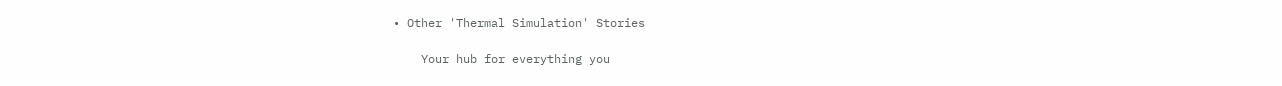• Other 'Thermal Simulation' Stories

    Your hub for everything you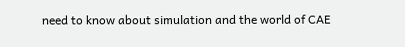need to know about simulation and the world of CAE